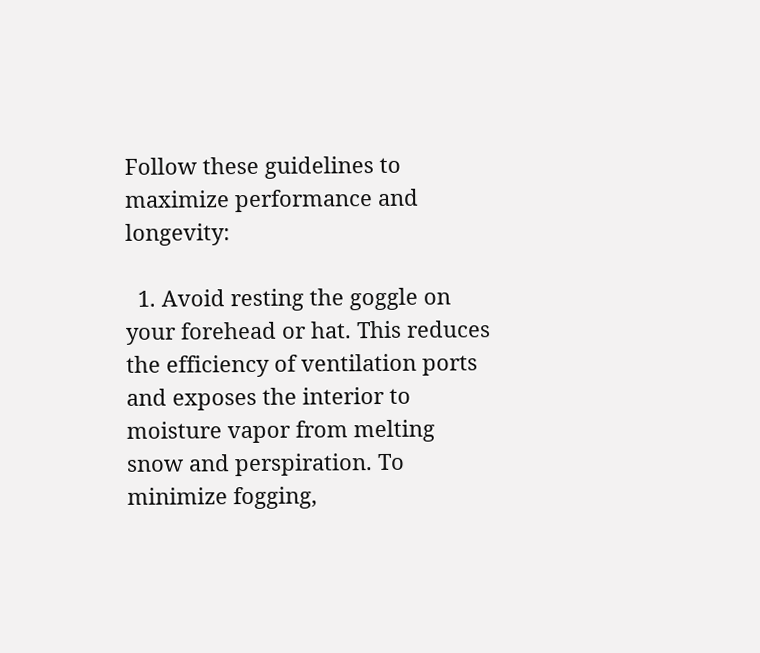Follow these guidelines to maximize performance and longevity:

  1. Avoid resting the goggle on your forehead or hat. This reduces the efficiency of ventilation ports and exposes the interior to moisture vapor from melting snow and perspiration. To minimize fogging,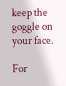keep the goggle on your face.

For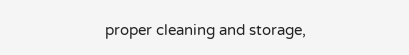proper cleaning and storage,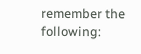remember the following: